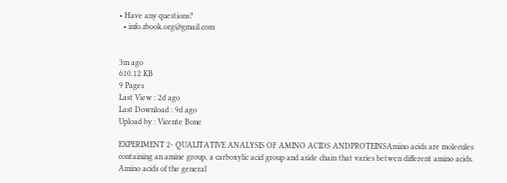• Have any questions?
  • info.zbook.org@gmail.com


3m ago
610.12 KB
9 Pages
Last View : 2d ago
Last Download : 9d ago
Upload by : Vicente Bone

EXPERIMENT 2- QUALITATIVE ANALYSIS OF AMINO ACIDS ANDPROTEINSAmino acids are molecules containing an amine group, a carboxylic acid group and aside chain that varies betwen different amino acids. Amino acids of the general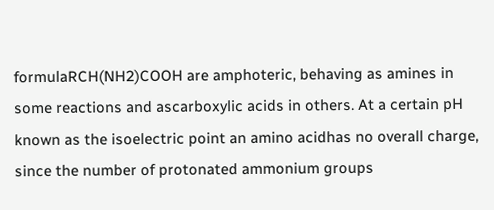formulaRCH(NH2)COOH are amphoteric, behaving as amines in some reactions and ascarboxylic acids in others. At a certain pH known as the isoelectric point an amino acidhas no overall charge, since the number of protonated ammonium groups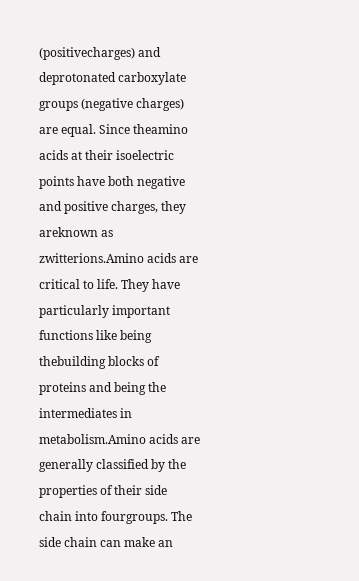(positivecharges) and deprotonated carboxylate groups (negative charges) are equal. Since theamino acids at their isoelectric points have both negative and positive charges, they areknown as zwitterions.Amino acids are critical to life. They have particularly important functions like being thebuilding blocks of proteins and being the intermediates in metabolism.Amino acids are generally classified by the properties of their side chain into fourgroups. The side chain can make an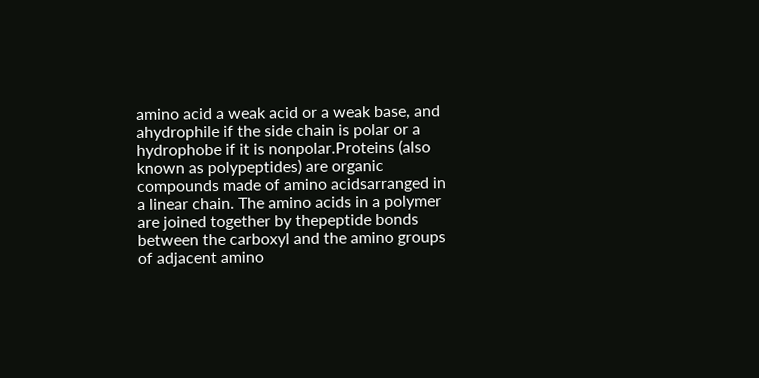amino acid a weak acid or a weak base, and ahydrophile if the side chain is polar or a hydrophobe if it is nonpolar.Proteins (also known as polypeptides) are organic compounds made of amino acidsarranged in a linear chain. The amino acids in a polymer are joined together by thepeptide bonds between the carboxyl and the amino groups of adjacent amino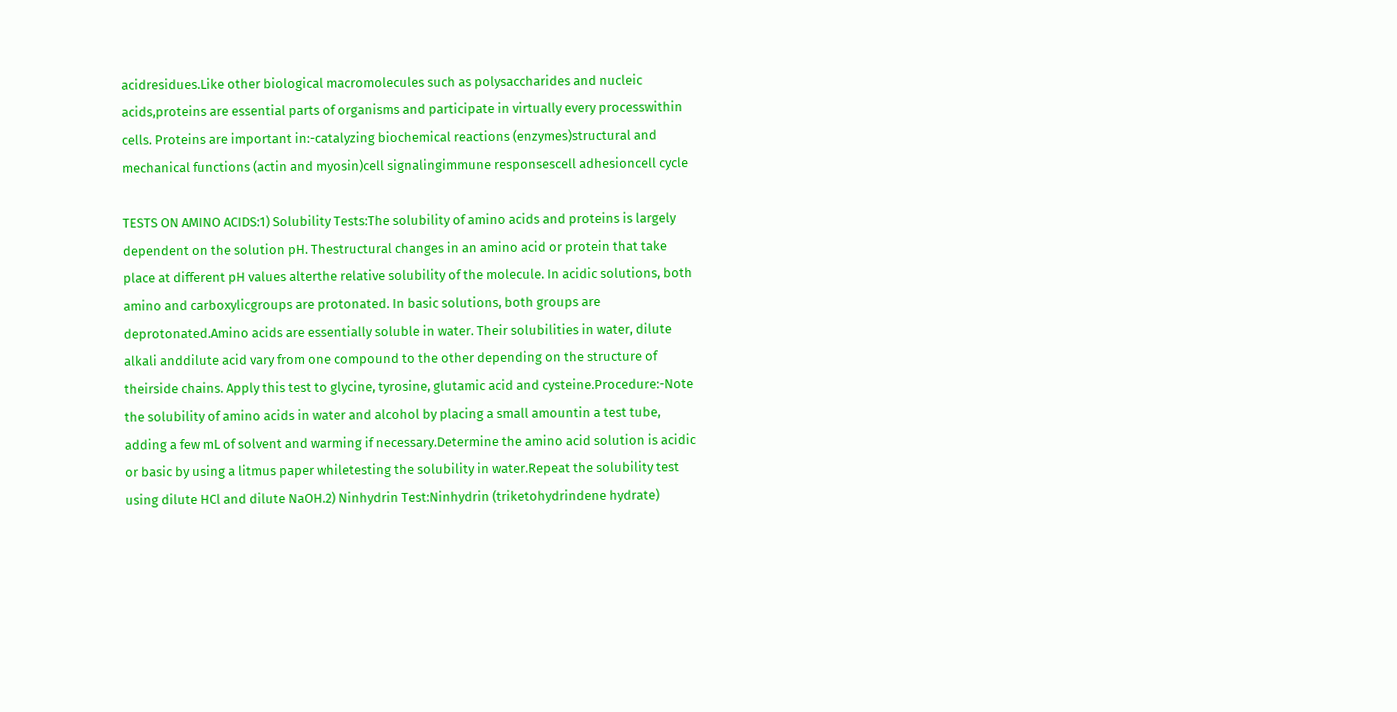acidresidues.Like other biological macromolecules such as polysaccharides and nucleic acids,proteins are essential parts of organisms and participate in virtually every processwithin cells. Proteins are important in:-catalyzing biochemical reactions (enzymes)structural and mechanical functions (actin and myosin)cell signalingimmune responsescell adhesioncell cycle

TESTS ON AMINO ACIDS:1) Solubility Tests:The solubility of amino acids and proteins is largely dependent on the solution pH. Thestructural changes in an amino acid or protein that take place at different pH values alterthe relative solubility of the molecule. In acidic solutions, both amino and carboxylicgroups are protonated. In basic solutions, both groups are deprotonated.Amino acids are essentially soluble in water. Their solubilities in water, dilute alkali anddilute acid vary from one compound to the other depending on the structure of theirside chains. Apply this test to glycine, tyrosine, glutamic acid and cysteine.Procedure:-Note the solubility of amino acids in water and alcohol by placing a small amountin a test tube, adding a few mL of solvent and warming if necessary.Determine the amino acid solution is acidic or basic by using a litmus paper whiletesting the solubility in water.Repeat the solubility test using dilute HCl and dilute NaOH.2) Ninhydrin Test:Ninhydrin (triketohydrindene hydrate)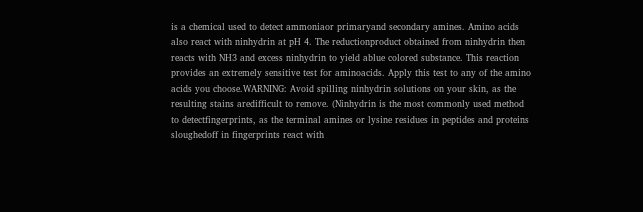is a chemical used to detect ammoniaor primaryand secondary amines. Amino acids also react with ninhydrin at pH 4. The reductionproduct obtained from ninhydrin then reacts with NH3 and excess ninhydrin to yield ablue colored substance. This reaction provides an extremely sensitive test for aminoacids. Apply this test to any of the amino acids you choose.WARNING: Avoid spilling ninhydrin solutions on your skin, as the resulting stains aredifficult to remove. (Ninhydrin is the most commonly used method to detectfingerprints, as the terminal amines or lysine residues in peptides and proteins sloughedoff in fingerprints react with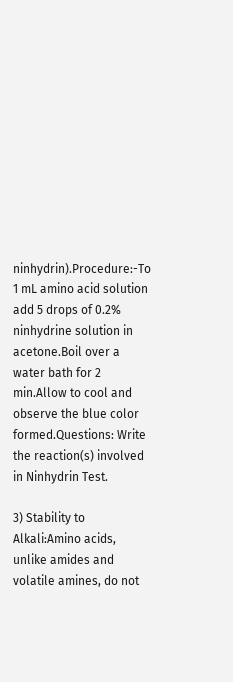ninhydrin).Procedure:-To 1 mL amino acid solution add 5 drops of 0.2% ninhydrine solution in acetone.Boil over a water bath for 2 min.Allow to cool and observe the blue color formed.Questions: Write the reaction(s) involved in Ninhydrin Test.

3) Stability to Alkali:Amino acids, unlike amides and volatile amines, do not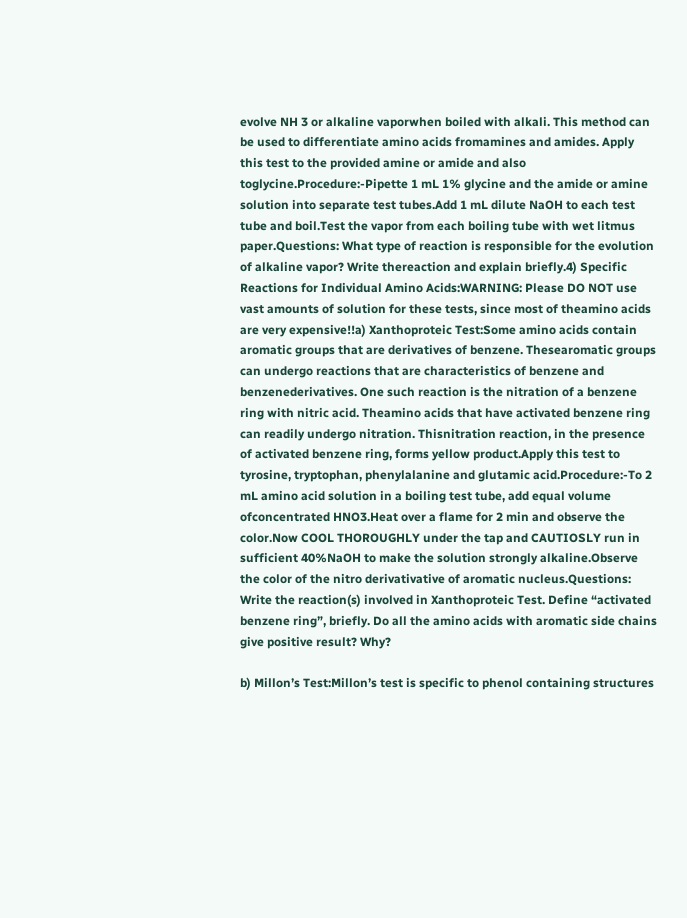evolve NH 3 or alkaline vaporwhen boiled with alkali. This method can be used to differentiate amino acids fromamines and amides. Apply this test to the provided amine or amide and also toglycine.Procedure:-Pipette 1 mL 1% glycine and the amide or amine solution into separate test tubes.Add 1 mL dilute NaOH to each test tube and boil.Test the vapor from each boiling tube with wet litmus paper.Questions: What type of reaction is responsible for the evolution of alkaline vapor? Write thereaction and explain briefly.4) Specific Reactions for Individual Amino Acids:WARNING: Please DO NOT use vast amounts of solution for these tests, since most of theamino acids are very expensive!!a) Xanthoproteic Test:Some amino acids contain aromatic groups that are derivatives of benzene. Thesearomatic groups can undergo reactions that are characteristics of benzene and benzenederivatives. One such reaction is the nitration of a benzene ring with nitric acid. Theamino acids that have activated benzene ring can readily undergo nitration. Thisnitration reaction, in the presence of activated benzene ring, forms yellow product.Apply this test to tyrosine, tryptophan, phenylalanine and glutamic acid.Procedure:-To 2 mL amino acid solution in a boiling test tube, add equal volume ofconcentrated HNO3.Heat over a flame for 2 min and observe the color.Now COOL THOROUGHLY under the tap and CAUTIOSLY run in sufficient 40%NaOH to make the solution strongly alkaline.Observe the color of the nitro derivativative of aromatic nucleus.Questions: Write the reaction(s) involved in Xanthoproteic Test. Define “activated benzene ring”, briefly. Do all the amino acids with aromatic side chains give positive result? Why?

b) Millon’s Test:Millon’s test is specific to phenol containing structures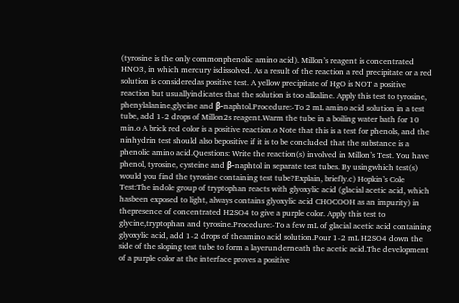(tyrosine is the only commonphenolic amino acid). Millon’s reagent is concentrated HNO3, in which mercury isdissolved. As a result of the reaction a red precipitate or a red solution is consideredas positive test. A yellow precipitate of HgO is NOT a positive reaction but usuallyindicates that the solution is too alkaline. Apply this test to tyrosine, phenylalanine,glycine and β-naphtol.Procedure:-To 2 mL amino acid solution in a test tube, add 1-2 drops of Millon2s reagent.Warm the tube in a boiling water bath for 10 min.o A brick red color is a positive reaction.o Note that this is a test for phenols, and the ninhydrin test should also bepositive if it is to be concluded that the substance is a phenolic amino acid.Questions: Write the reaction(s) involved in Millon’s Test. You have phenol, tyrosine, cysteine and β-naphtol in separate test tubes. By usingwhich test(s) would you find the tyrosine containing test tube?Explain, briefly.c) Hopkin’s Cole Test:The indole group of tryptophan reacts with glyoxylic acid (glacial acetic acid, which hasbeen exposed to light, always contains glyoxylic acid CHOCOOH as an impurity) in thepresence of concentrated H2SO4 to give a purple color. Apply this test to glycine,tryptophan and tyrosine.Procedure:-To a few mL of glacial acetic acid containing glyoxylic acid, add 1-2 drops of theamino acid solution.Pour 1-2 mL H2SO4 down the side of the sloping test tube to form a layerunderneath the acetic acid.The development of a purple color at the interface proves a positive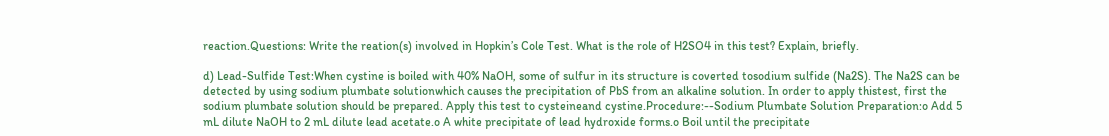reaction.Questions: Write the reation(s) involved in Hopkin’s Cole Test. What is the role of H2SO4 in this test? Explain, briefly.

d) Lead-Sulfide Test:When cystine is boiled with 40% NaOH, some of sulfur in its structure is coverted tosodium sulfide (Na2S). The Na2S can be detected by using sodium plumbate solutionwhich causes the precipitation of PbS from an alkaline solution. In order to apply thistest, first the sodium plumbate solution should be prepared. Apply this test to cysteineand cystine.Procedure:--Sodium Plumbate Solution Preparation:o Add 5 mL dilute NaOH to 2 mL dilute lead acetate.o A white precipitate of lead hydroxide forms.o Boil until the precipitate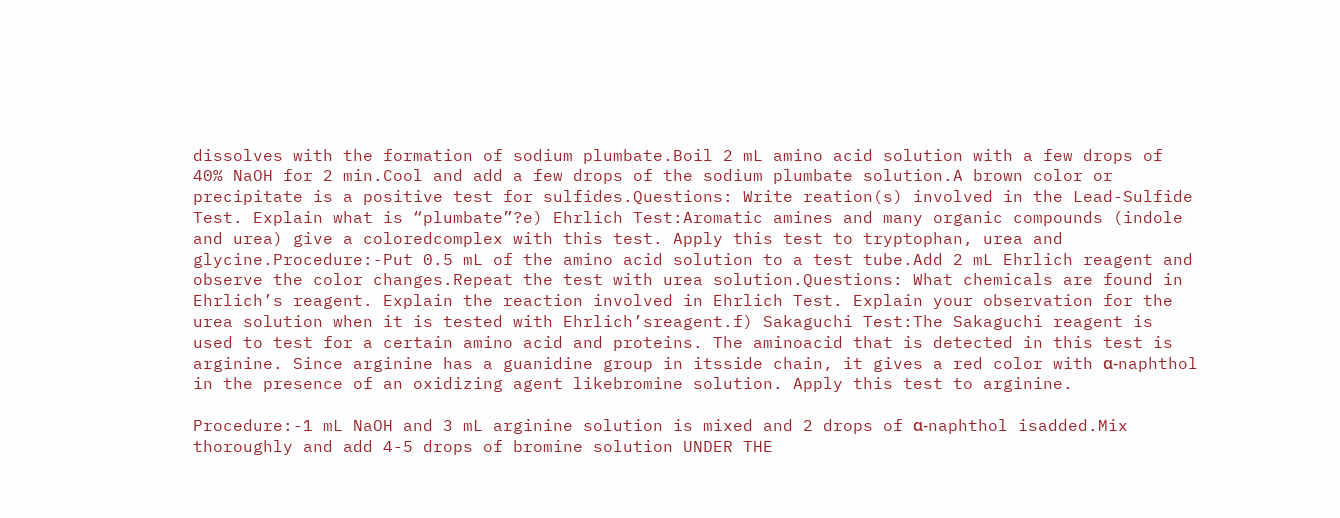dissolves with the formation of sodium plumbate.Boil 2 mL amino acid solution with a few drops of 40% NaOH for 2 min.Cool and add a few drops of the sodium plumbate solution.A brown color or precipitate is a positive test for sulfides.Questions: Write reation(s) involved in the Lead-Sulfide Test. Explain what is “plumbate”?e) Ehrlich Test:Aromatic amines and many organic compounds (indole and urea) give a coloredcomplex with this test. Apply this test to tryptophan, urea and glycine.Procedure:-Put 0.5 mL of the amino acid solution to a test tube.Add 2 mL Ehrlich reagent and observe the color changes.Repeat the test with urea solution.Questions: What chemicals are found in Ehrlich’s reagent. Explain the reaction involved in Ehrlich Test. Explain your observation for the urea solution when it is tested with Ehrlich’sreagent.f) Sakaguchi Test:The Sakaguchi reagent is used to test for a certain amino acid and proteins. The aminoacid that is detected in this test is arginine. Since arginine has a guanidine group in itsside chain, it gives a red color with α-naphthol in the presence of an oxidizing agent likebromine solution. Apply this test to arginine.

Procedure:-1 mL NaOH and 3 mL arginine solution is mixed and 2 drops of α-naphthol isadded.Mix thoroughly and add 4-5 drops of bromine solution UNDER THE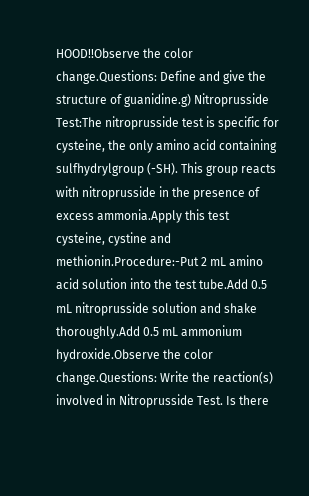HOOD!!Observe the color change.Questions: Define and give the structure of guanidine.g) Nitroprusside Test:The nitroprusside test is specific for cysteine, the only amino acid containing sulfhydrylgroup (-SH). This group reacts with nitroprusside in the presence of excess ammonia.Apply this test cysteine, cystine and methionin.Procedure:-Put 2 mL amino acid solution into the test tube.Add 0.5 mL nitroprusside solution and shake thoroughly.Add 0.5 mL ammonium hydroxide.Observe the color change.Questions: Write the reaction(s) involved in Nitroprusside Test. Is there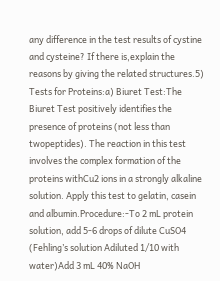any difference in the test results of cystine and cysteine? If there is,explain the reasons by giving the related structures.5) Tests for Proteins:a) Biuret Test:The Biuret Test positively identifies the presence of proteins (not less than twopeptides). The reaction in this test involves the complex formation of the proteins withCu2 ions in a strongly alkaline solution. Apply this test to gelatin, casein and albumin.Procedure:-To 2 mL protein solution, add 5-6 drops of dilute CuSO4 (Fehling’s solution Adiluted 1/10 with water)Add 3 mL 40% NaOH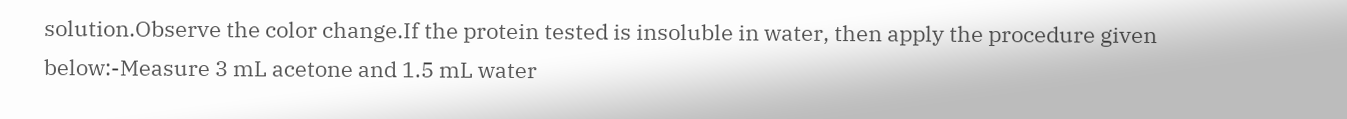solution.Observe the color change.If the protein tested is insoluble in water, then apply the procedure given below:-Measure 3 mL acetone and 1.5 mL water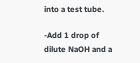into a test tube.

-Add 1 drop of dilute NaOH and a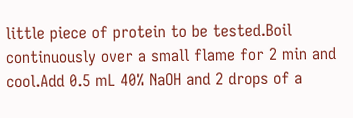little piece of protein to be tested.Boil continuously over a small flame for 2 min and cool.Add 0.5 mL 40% NaOH and 2 drops of a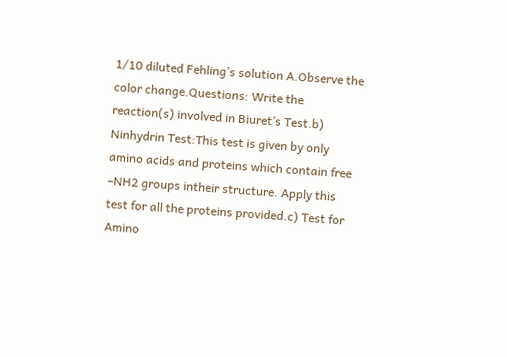1/10 diluted Fehling’s solution A.Observe the color change.Questions: Write the reaction(s) involved in Biuret’s Test.b) Ninhydrin Test:This test is given by only amino acids and proteins which contain free –NH2 groups intheir structure. Apply this test for all the proteins provided.c) Test for Amino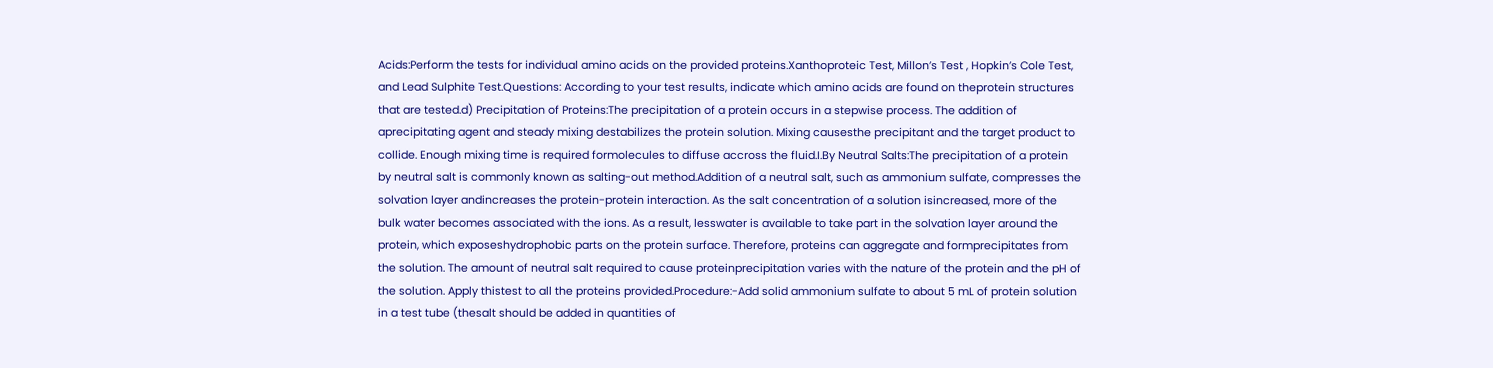Acids:Perform the tests for individual amino acids on the provided proteins.Xanthoproteic Test, Millon’s Test , Hopkin’s Cole Test, and Lead Sulphite Test.Questions: According to your test results, indicate which amino acids are found on theprotein structures that are tested.d) Precipitation of Proteins:The precipitation of a protein occurs in a stepwise process. The addition of aprecipitating agent and steady mixing destabilizes the protein solution. Mixing causesthe precipitant and the target product to collide. Enough mixing time is required formolecules to diffuse accross the fluid.I.By Neutral Salts:The precipitation of a protein by neutral salt is commonly known as salting-out method.Addition of a neutral salt, such as ammonium sulfate, compresses the solvation layer andincreases the protein-protein interaction. As the salt concentration of a solution isincreased, more of the bulk water becomes associated with the ions. As a result, lesswater is available to take part in the solvation layer around the protein, which exposeshydrophobic parts on the protein surface. Therefore, proteins can aggregate and formprecipitates from the solution. The amount of neutral salt required to cause proteinprecipitation varies with the nature of the protein and the pH of the solution. Apply thistest to all the proteins provided.Procedure:-Add solid ammonium sulfate to about 5 mL of protein solution in a test tube (thesalt should be added in quantities of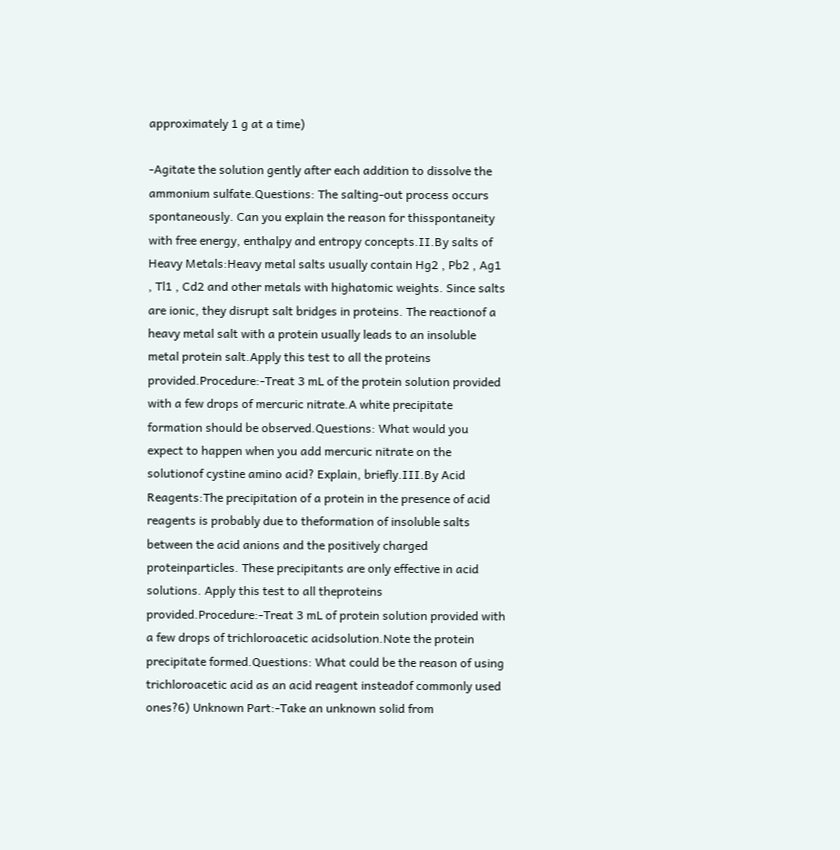approximately 1 g at a time)

-Agitate the solution gently after each addition to dissolve the ammonium sulfate.Questions: The salting-out process occurs spontaneously. Can you explain the reason for thisspontaneity with free energy, enthalpy and entropy concepts.II.By salts of Heavy Metals:Heavy metal salts usually contain Hg2 , Pb2 , Ag1 , Tl1 , Cd2 and other metals with highatomic weights. Since salts are ionic, they disrupt salt bridges in proteins. The reactionof a heavy metal salt with a protein usually leads to an insoluble metal protein salt.Apply this test to all the proteins provided.Procedure:-Treat 3 mL of the protein solution provided with a few drops of mercuric nitrate.A white precipitate formation should be observed.Questions: What would you expect to happen when you add mercuric nitrate on the solutionof cystine amino acid? Explain, briefly.III.By Acid Reagents:The precipitation of a protein in the presence of acid reagents is probably due to theformation of insoluble salts between the acid anions and the positively charged proteinparticles. These precipitants are only effective in acid solutions. Apply this test to all theproteins provided.Procedure:-Treat 3 mL of protein solution provided with a few drops of trichloroacetic acidsolution.Note the protein precipitate formed.Questions: What could be the reason of using trichloroacetic acid as an acid reagent insteadof commonly used ones?6) Unknown Part:-Take an unknown solid from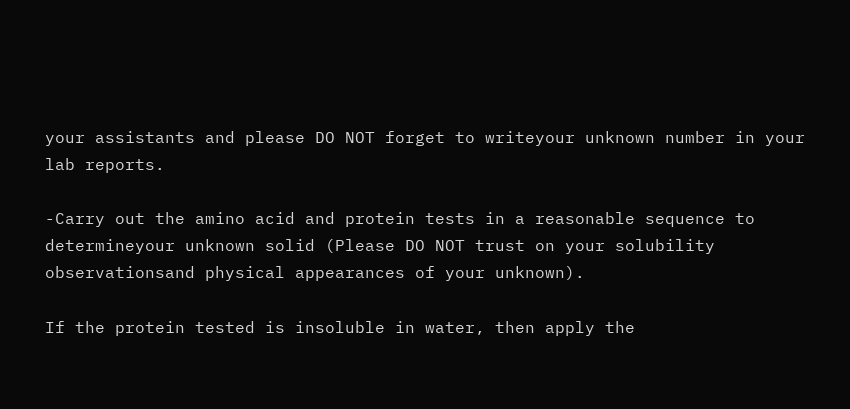your assistants and please DO NOT forget to writeyour unknown number in your lab reports.

-Carry out the amino acid and protein tests in a reasonable sequence to determineyour unknown solid (Please DO NOT trust on your solubility observationsand physical appearances of your unknown).

If the protein tested is insoluble in water, then apply the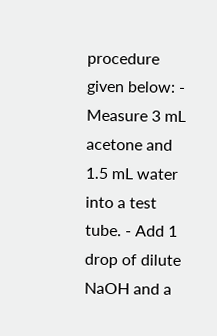procedure given below: - Measure 3 mL acetone and 1.5 mL water into a test tube. - Add 1 drop of dilute NaOH and a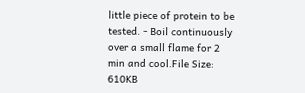little piece of protein to be tested. - Boil continuously over a small flame for 2 min and cool.File Size: 610KB